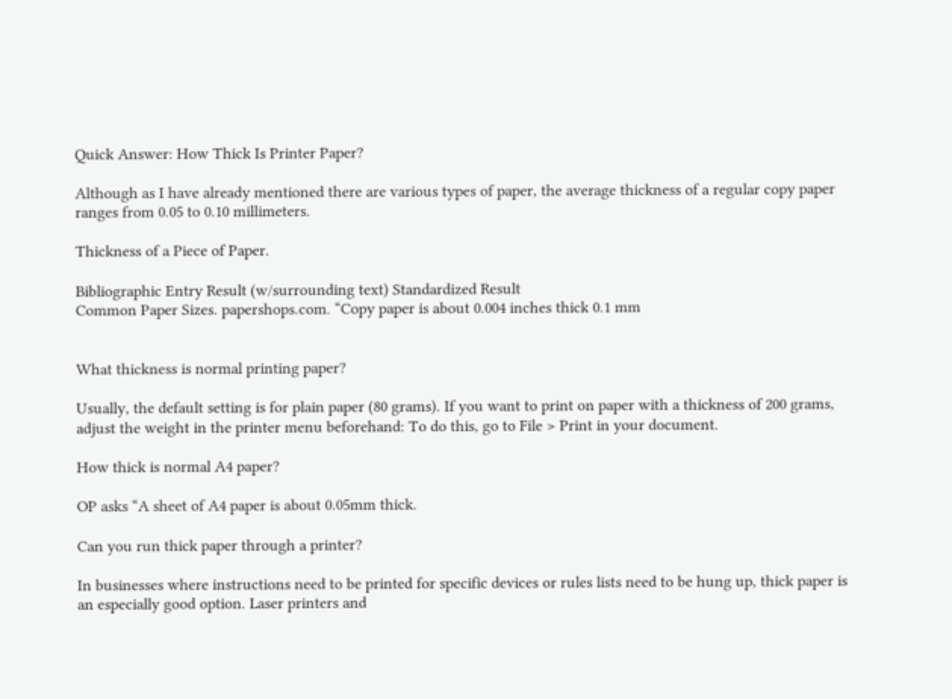Quick Answer: How Thick Is Printer Paper?

Although as I have already mentioned there are various types of paper, the average thickness of a regular copy paper ranges from 0.05 to 0.10 millimeters.

Thickness of a Piece of Paper.

Bibliographic Entry Result (w/surrounding text) Standardized Result
Common Paper Sizes. papershops.com. “Copy paper is about 0.004 inches thick 0.1 mm


What thickness is normal printing paper?

Usually, the default setting is for plain paper (80 grams). If you want to print on paper with a thickness of 200 grams, adjust the weight in the printer menu beforehand: To do this, go to File > Print in your document.

How thick is normal A4 paper?

OP asks “A sheet of A4 paper is about 0.05mm thick.

Can you run thick paper through a printer?

In businesses where instructions need to be printed for specific devices or rules lists need to be hung up, thick paper is an especially good option. Laser printers and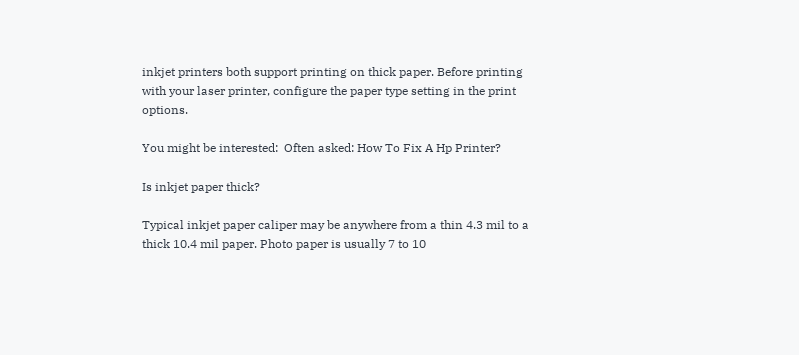inkjet printers both support printing on thick paper. Before printing with your laser printer, configure the paper type setting in the print options.

You might be interested:  Often asked: How To Fix A Hp Printer?

Is inkjet paper thick?

Typical inkjet paper caliper may be anywhere from a thin 4.3 mil to a thick 10.4 mil paper. Photo paper is usually 7 to 10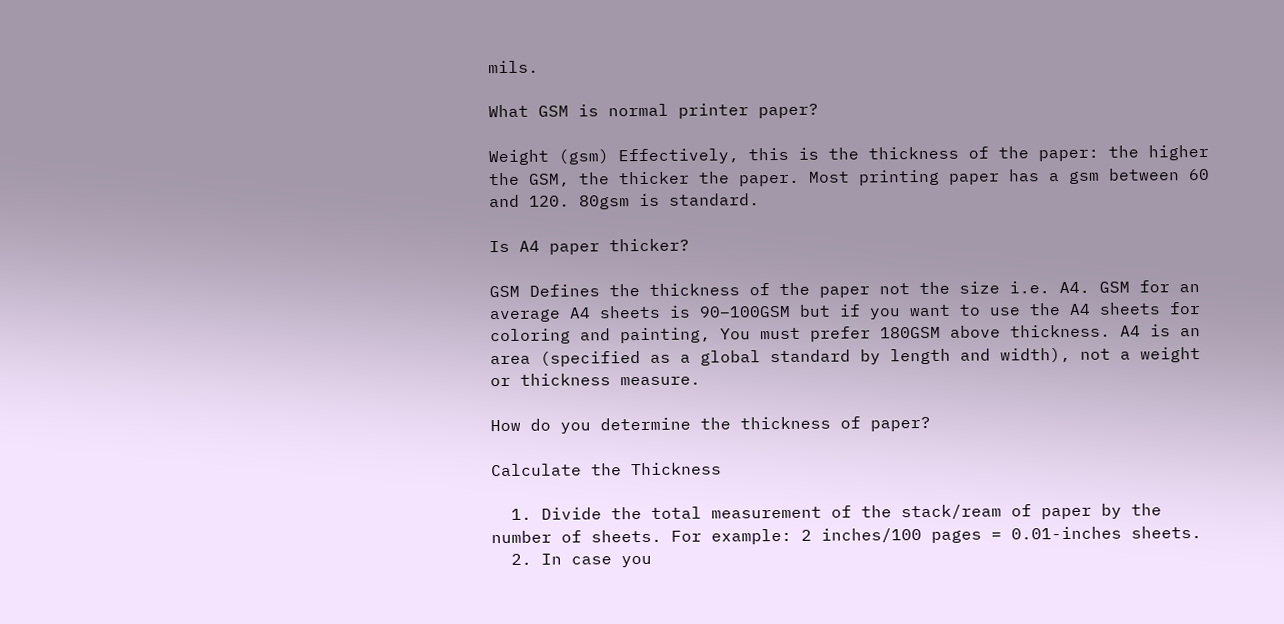mils.

What GSM is normal printer paper?

Weight (gsm) Effectively, this is the thickness of the paper: the higher the GSM, the thicker the paper. Most printing paper has a gsm between 60 and 120. 80gsm is standard.

Is A4 paper thicker?

GSM Defines the thickness of the paper not the size i.e. A4. GSM for an average A4 sheets is 90–100GSM but if you want to use the A4 sheets for coloring and painting, You must prefer 180GSM above thickness. A4 is an area (specified as a global standard by length and width), not a weight or thickness measure.

How do you determine the thickness of paper?

Calculate the Thickness

  1. Divide the total measurement of the stack/ream of paper by the number of sheets. For example: 2 inches/100 pages = 0.01-inches sheets.
  2. In case you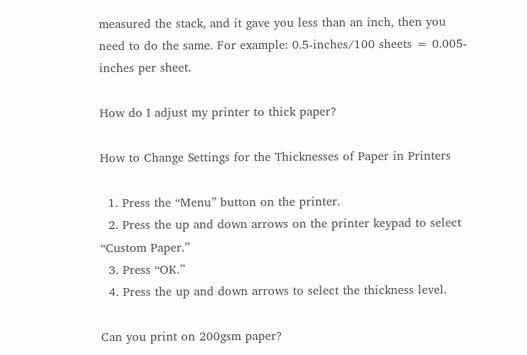measured the stack, and it gave you less than an inch, then you need to do the same. For example: 0.5-inches/100 sheets = 0.005-inches per sheet.

How do I adjust my printer to thick paper?

How to Change Settings for the Thicknesses of Paper in Printers

  1. Press the “Menu” button on the printer.
  2. Press the up and down arrows on the printer keypad to select “Custom Paper.”
  3. Press “OK.”
  4. Press the up and down arrows to select the thickness level.

Can you print on 200gsm paper?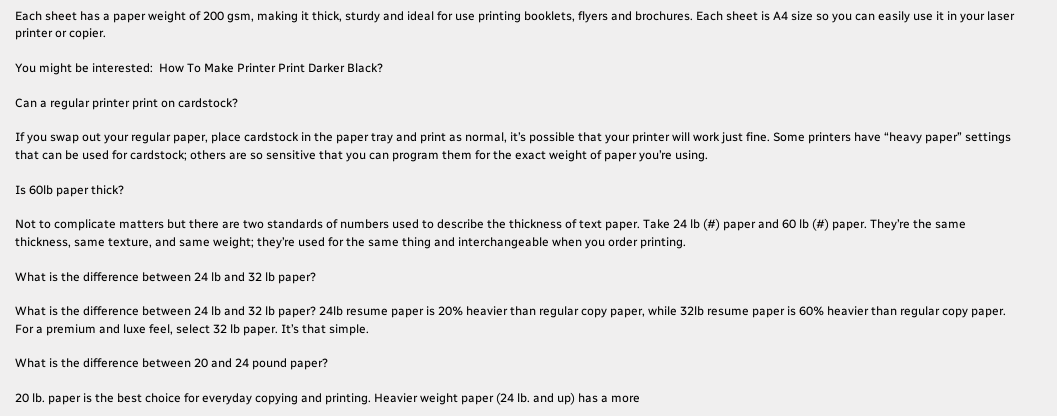Each sheet has a paper weight of 200 gsm, making it thick, sturdy and ideal for use printing booklets, flyers and brochures. Each sheet is A4 size so you can easily use it in your laser printer or copier.

You might be interested:  How To Make Printer Print Darker Black?

Can a regular printer print on cardstock?

If you swap out your regular paper, place cardstock in the paper tray and print as normal, it’s possible that your printer will work just fine. Some printers have “heavy paper” settings that can be used for cardstock; others are so sensitive that you can program them for the exact weight of paper you’re using.

Is 60lb paper thick?

Not to complicate matters but there are two standards of numbers used to describe the thickness of text paper. Take 24 lb (#) paper and 60 lb (#) paper. They’re the same thickness, same texture, and same weight; they’re used for the same thing and interchangeable when you order printing.

What is the difference between 24 lb and 32 lb paper?

What is the difference between 24 lb and 32 lb paper? 24lb resume paper is 20% heavier than regular copy paper, while 32lb resume paper is 60% heavier than regular copy paper. For a premium and luxe feel, select 32 lb paper. It’s that simple.

What is the difference between 20 and 24 pound paper?

20 lb. paper is the best choice for everyday copying and printing. Heavier weight paper (24 lb. and up) has a more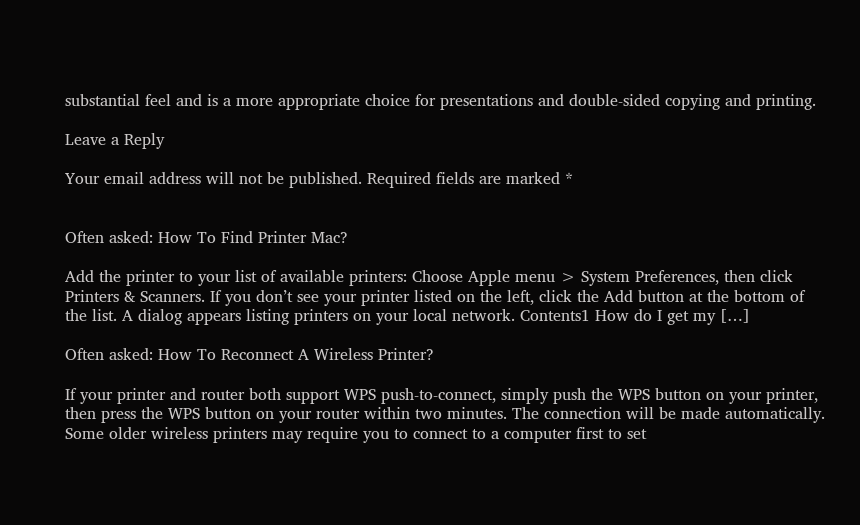substantial feel and is a more appropriate choice for presentations and double-sided copying and printing.

Leave a Reply

Your email address will not be published. Required fields are marked *


Often asked: How To Find Printer Mac?

Add the printer to your list of available printers: Choose Apple menu > System Preferences, then click Printers & Scanners. If you don’t see your printer listed on the left, click the Add button at the bottom of the list. A dialog appears listing printers on your local network. Contents1 How do I get my […]

Often asked: How To Reconnect A Wireless Printer?

If your printer and router both support WPS push-to-connect, simply push the WPS button on your printer, then press the WPS button on your router within two minutes. The connection will be made automatically. Some older wireless printers may require you to connect to a computer first to set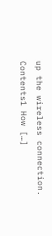up the wireless connection. Contents1 How […]